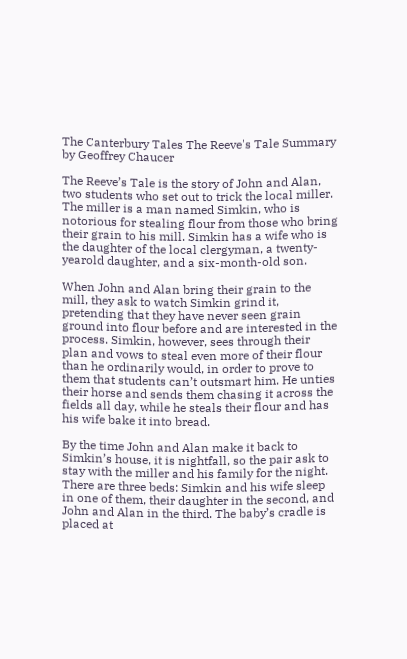The Canterbury Tales The Reeve's Tale Summary
by Geoffrey Chaucer

The Reeve’s Tale is the story of John and Alan, two students who set out to trick the local miller. The miller is a man named Simkin, who is notorious for stealing flour from those who bring their grain to his mill. Simkin has a wife who is the daughter of the local clergyman, a twenty-yearold daughter, and a six-month-old son.

When John and Alan bring their grain to the mill, they ask to watch Simkin grind it, pretending that they have never seen grain ground into flour before and are interested in the process. Simkin, however, sees through their plan and vows to steal even more of their flour than he ordinarily would, in order to prove to them that students can’t outsmart him. He unties their horse and sends them chasing it across the fields all day, while he steals their flour and has his wife bake it into bread.

By the time John and Alan make it back to Simkin’s house, it is nightfall, so the pair ask to stay with the miller and his family for the night. There are three beds: Simkin and his wife sleep in one of them, their daughter in the second, and John and Alan in the third. The baby’s cradle is placed at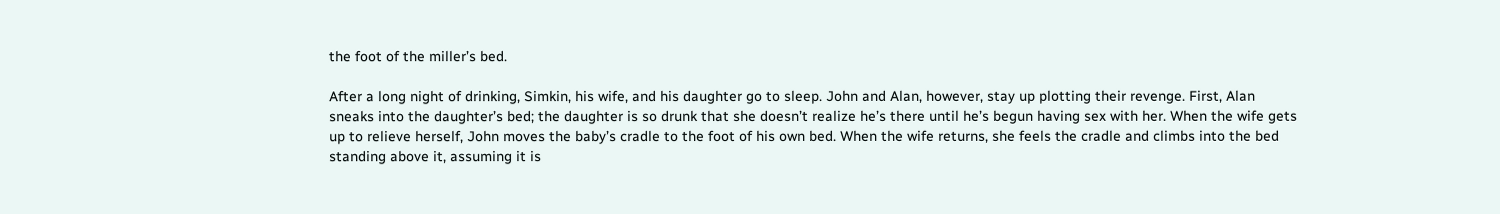the foot of the miller’s bed.

After a long night of drinking, Simkin, his wife, and his daughter go to sleep. John and Alan, however, stay up plotting their revenge. First, Alan sneaks into the daughter’s bed; the daughter is so drunk that she doesn’t realize he’s there until he’s begun having sex with her. When the wife gets up to relieve herself, John moves the baby’s cradle to the foot of his own bed. When the wife returns, she feels the cradle and climbs into the bed standing above it, assuming it is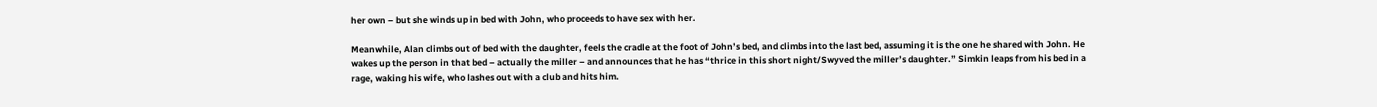her own – but she winds up in bed with John, who proceeds to have sex with her.

Meanwhile, Alan climbs out of bed with the daughter, feels the cradle at the foot of John’s bed, and climbs into the last bed, assuming it is the one he shared with John. He wakes up the person in that bed – actually the miller – and announces that he has “thrice in this short night/Swyved the miller’s daughter.” Simkin leaps from his bed in a rage, waking his wife, who lashes out with a club and hits him.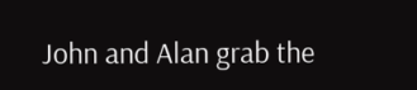John and Alan grab the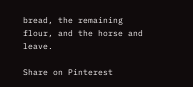bread, the remaining flour, and the horse and leave.

Share on Pinterest